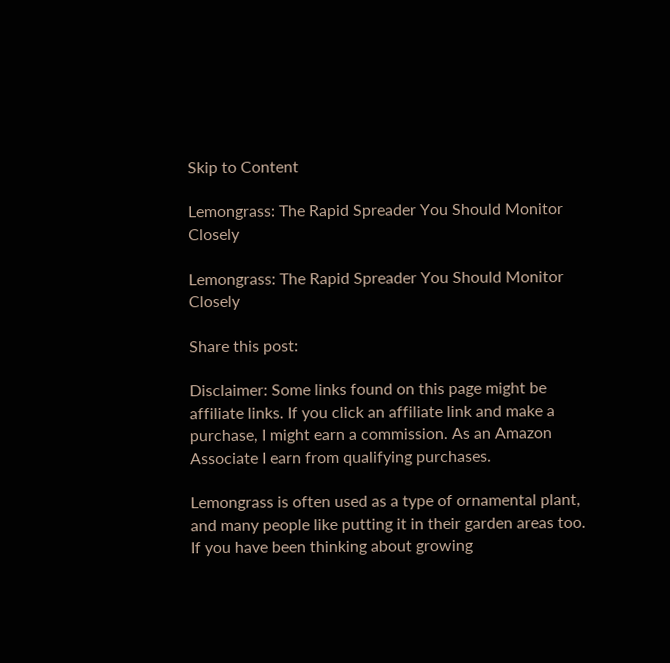Skip to Content

Lemongrass: The Rapid Spreader You Should Monitor Closely

Lemongrass: The Rapid Spreader You Should Monitor Closely

Share this post:

Disclaimer: Some links found on this page might be affiliate links. If you click an affiliate link and make a purchase, I might earn a commission. As an Amazon Associate I earn from qualifying purchases.

Lemongrass is often used as a type of ornamental plant, and many people like putting it in their garden areas too. If you have been thinking about growing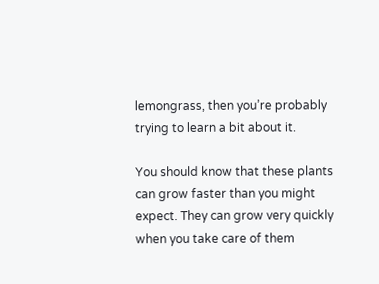lemongrass, then you’re probably trying to learn a bit about it.

You should know that these plants can grow faster than you might expect. They can grow very quickly when you take care of them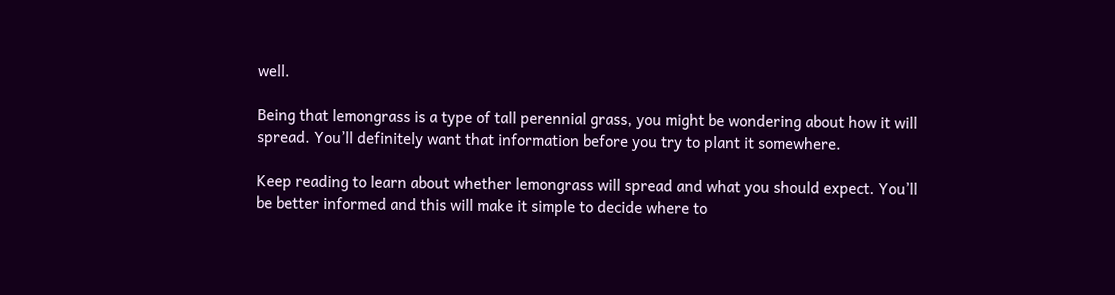well.

Being that lemongrass is a type of tall perennial grass, you might be wondering about how it will spread. You’ll definitely want that information before you try to plant it somewhere.

Keep reading to learn about whether lemongrass will spread and what you should expect. You’ll be better informed and this will make it simple to decide where to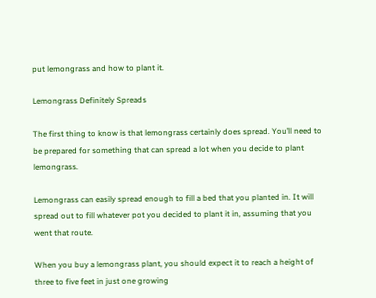put lemongrass and how to plant it.

Lemongrass Definitely Spreads

The first thing to know is that lemongrass certainly does spread. You’ll need to be prepared for something that can spread a lot when you decide to plant lemongrass.

Lemongrass can easily spread enough to fill a bed that you planted in. It will spread out to fill whatever pot you decided to plant it in, assuming that you went that route.

When you buy a lemongrass plant, you should expect it to reach a height of three to five feet in just one growing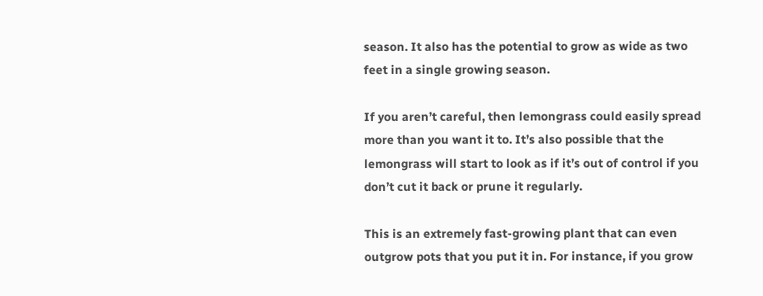season. It also has the potential to grow as wide as two feet in a single growing season.

If you aren’t careful, then lemongrass could easily spread more than you want it to. It’s also possible that the lemongrass will start to look as if it’s out of control if you don’t cut it back or prune it regularly.

This is an extremely fast-growing plant that can even outgrow pots that you put it in. For instance, if you grow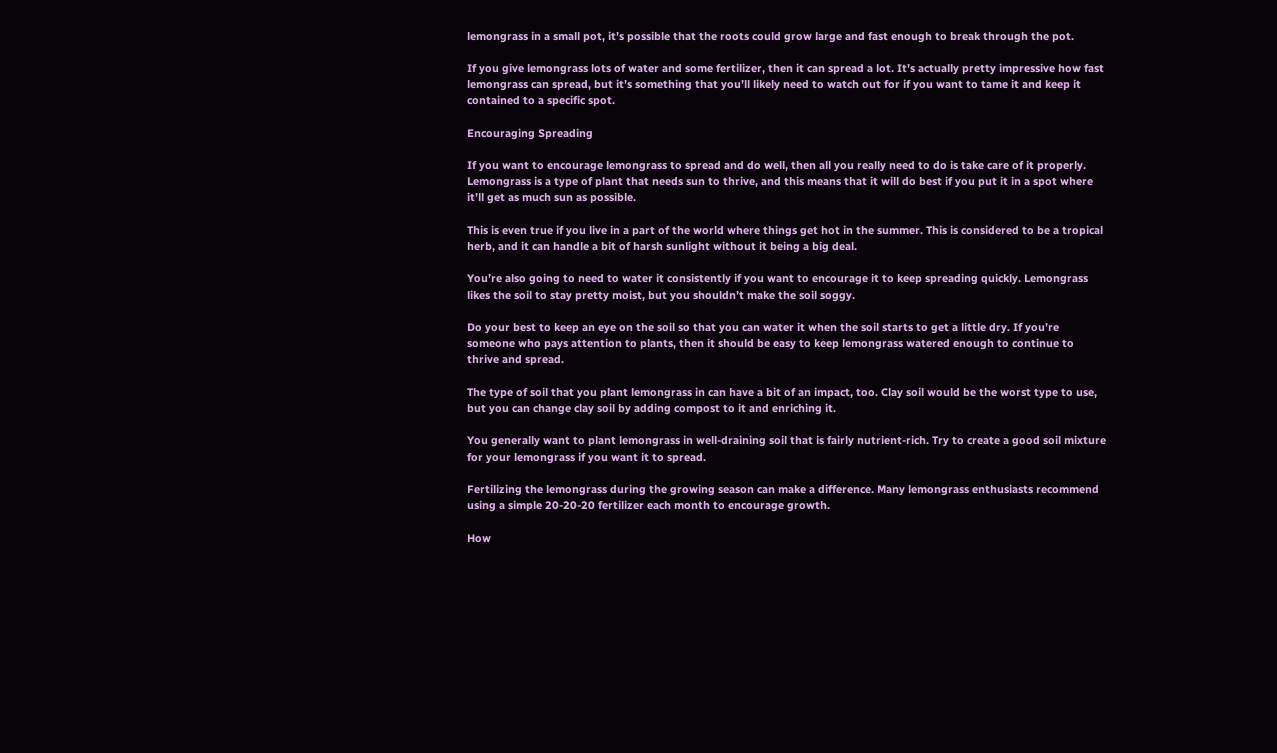lemongrass in a small pot, it’s possible that the roots could grow large and fast enough to break through the pot.

If you give lemongrass lots of water and some fertilizer, then it can spread a lot. It’s actually pretty impressive how fast lemongrass can spread, but it’s something that you’ll likely need to watch out for if you want to tame it and keep it contained to a specific spot.

Encouraging Spreading

If you want to encourage lemongrass to spread and do well, then all you really need to do is take care of it properly. Lemongrass is a type of plant that needs sun to thrive, and this means that it will do best if you put it in a spot where it’ll get as much sun as possible.

This is even true if you live in a part of the world where things get hot in the summer. This is considered to be a tropical herb, and it can handle a bit of harsh sunlight without it being a big deal.

You’re also going to need to water it consistently if you want to encourage it to keep spreading quickly. Lemongrass likes the soil to stay pretty moist, but you shouldn’t make the soil soggy.

Do your best to keep an eye on the soil so that you can water it when the soil starts to get a little dry. If you’re someone who pays attention to plants, then it should be easy to keep lemongrass watered enough to continue to thrive and spread.

The type of soil that you plant lemongrass in can have a bit of an impact, too. Clay soil would be the worst type to use, but you can change clay soil by adding compost to it and enriching it.

You generally want to plant lemongrass in well-draining soil that is fairly nutrient-rich. Try to create a good soil mixture for your lemongrass if you want it to spread.

Fertilizing the lemongrass during the growing season can make a difference. Many lemongrass enthusiasts recommend using a simple 20-20-20 fertilizer each month to encourage growth.

How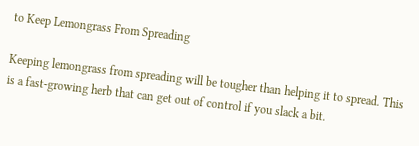to Keep Lemongrass From Spreading

Keeping lemongrass from spreading will be tougher than helping it to spread. This is a fast-growing herb that can get out of control if you slack a bit.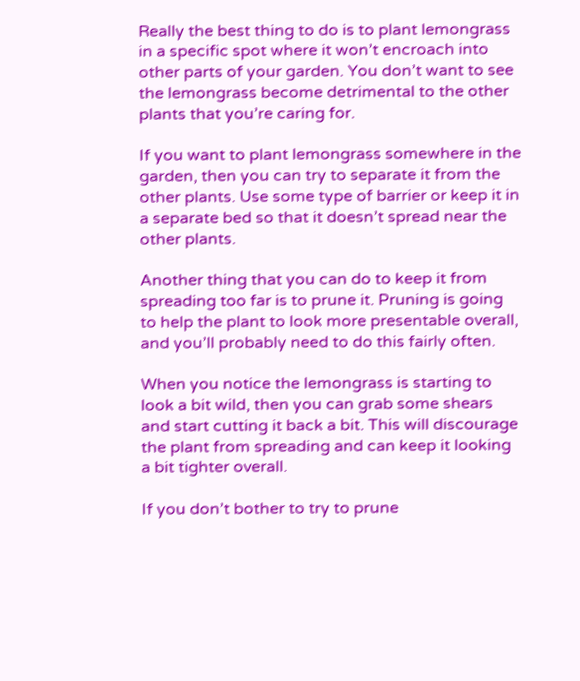Really the best thing to do is to plant lemongrass in a specific spot where it won’t encroach into other parts of your garden. You don’t want to see the lemongrass become detrimental to the other plants that you’re caring for.

If you want to plant lemongrass somewhere in the garden, then you can try to separate it from the other plants. Use some type of barrier or keep it in a separate bed so that it doesn’t spread near the other plants.

Another thing that you can do to keep it from spreading too far is to prune it. Pruning is going to help the plant to look more presentable overall, and you’ll probably need to do this fairly often.

When you notice the lemongrass is starting to look a bit wild, then you can grab some shears and start cutting it back a bit. This will discourage the plant from spreading and can keep it looking a bit tighter overall.

If you don’t bother to try to prune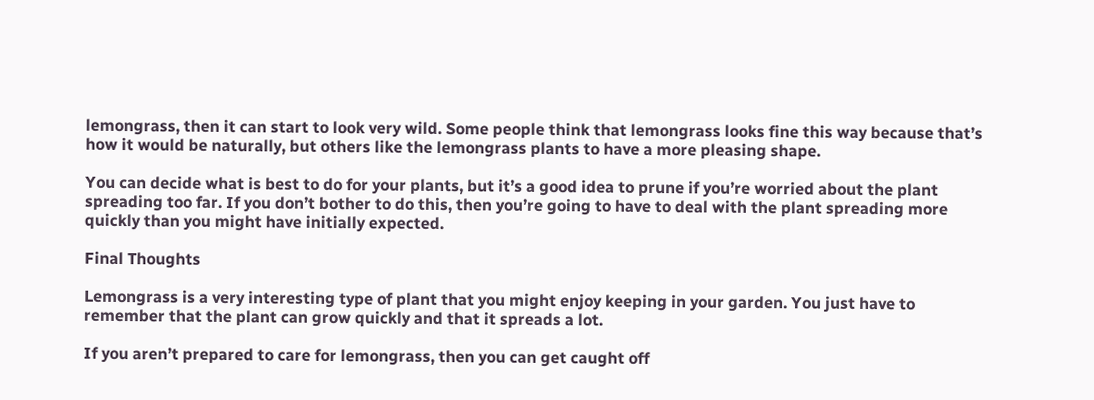lemongrass, then it can start to look very wild. Some people think that lemongrass looks fine this way because that’s how it would be naturally, but others like the lemongrass plants to have a more pleasing shape.

You can decide what is best to do for your plants, but it’s a good idea to prune if you’re worried about the plant spreading too far. If you don’t bother to do this, then you’re going to have to deal with the plant spreading more quickly than you might have initially expected.

Final Thoughts

Lemongrass is a very interesting type of plant that you might enjoy keeping in your garden. You just have to remember that the plant can grow quickly and that it spreads a lot.

If you aren’t prepared to care for lemongrass, then you can get caught off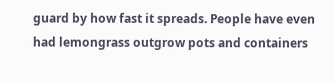guard by how fast it spreads. People have even had lemongrass outgrow pots and containers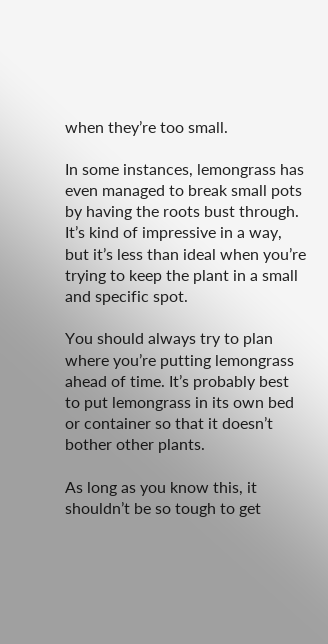when they’re too small.

In some instances, lemongrass has even managed to break small pots by having the roots bust through. It’s kind of impressive in a way, but it’s less than ideal when you’re trying to keep the plant in a small and specific spot.

You should always try to plan where you’re putting lemongrass ahead of time. It’s probably best to put lemongrass in its own bed or container so that it doesn’t bother other plants.

As long as you know this, it shouldn’t be so tough to get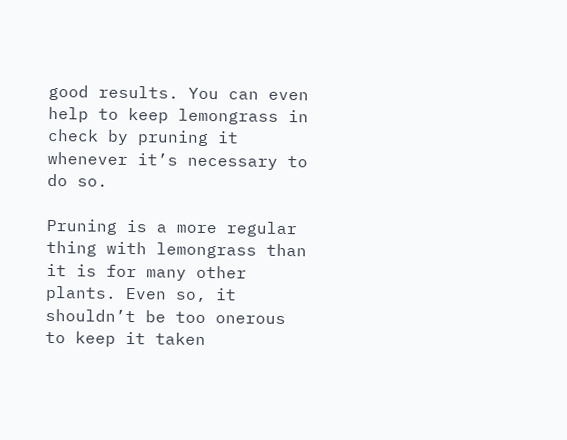good results. You can even help to keep lemongrass in check by pruning it whenever it’s necessary to do so.

Pruning is a more regular thing with lemongrass than it is for many other plants. Even so, it shouldn’t be too onerous to keep it taken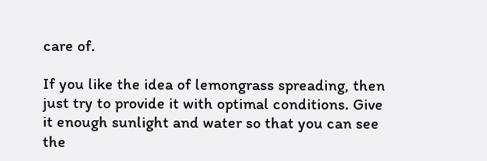care of.

If you like the idea of lemongrass spreading, then just try to provide it with optimal conditions. Give it enough sunlight and water so that you can see the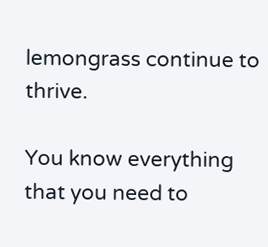lemongrass continue to thrive.

You know everything that you need to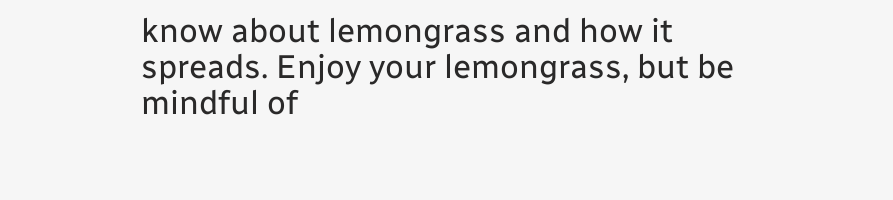know about lemongrass and how it spreads. Enjoy your lemongrass, but be mindful of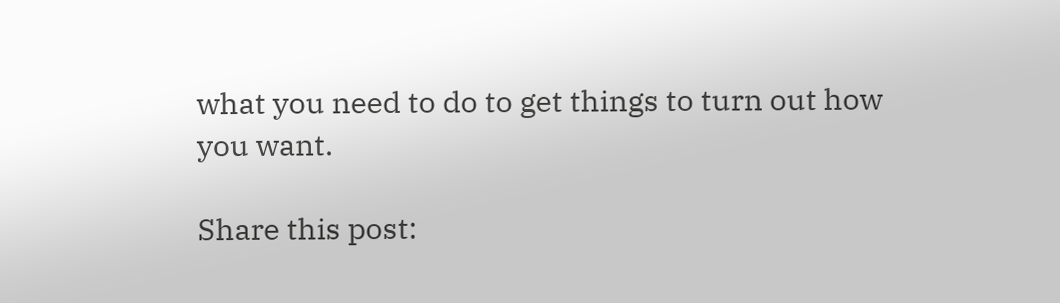what you need to do to get things to turn out how you want.

Share this post: